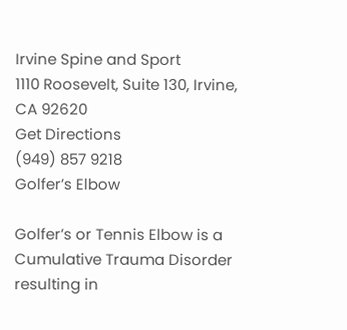Irvine Spine and Sport
1110 Roosevelt, Suite 130, Irvine, CA 92620
Get Directions
(949) 857 9218
Golfer’s Elbow

Golfer’s or Tennis Elbow is a Cumulative Trauma Disorder resulting in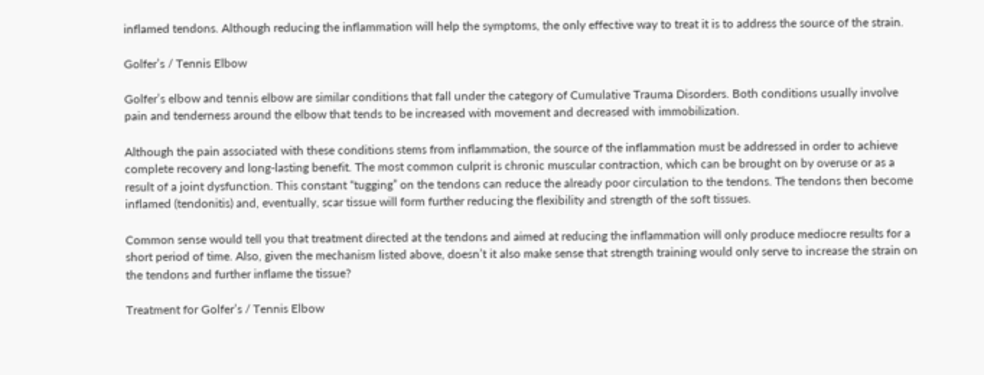inflamed tendons. Although reducing the inflammation will help the symptoms, the only effective way to treat it is to address the source of the strain.

Golfer’s / Tennis Elbow

Golfer’s elbow and tennis elbow are similar conditions that fall under the category of Cumulative Trauma Disorders. Both conditions usually involve pain and tenderness around the elbow that tends to be increased with movement and decreased with immobilization.

Although the pain associated with these conditions stems from inflammation, the source of the inflammation must be addressed in order to achieve complete recovery and long-lasting benefit. The most common culprit is chronic muscular contraction, which can be brought on by overuse or as a result of a joint dysfunction. This constant “tugging” on the tendons can reduce the already poor circulation to the tendons. The tendons then become inflamed (tendonitis) and, eventually, scar tissue will form further reducing the flexibility and strength of the soft tissues.

Common sense would tell you that treatment directed at the tendons and aimed at reducing the inflammation will only produce mediocre results for a short period of time. Also, given the mechanism listed above, doesn’t it also make sense that strength training would only serve to increase the strain on the tendons and further inflame the tissue?

Treatment for Golfer’s / Tennis Elbow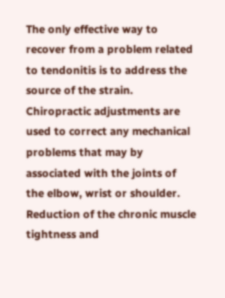The only effective way to recover from a problem related to tendonitis is to address the source of the strain. Chiropractic adjustments are used to correct any mechanical problems that may by associated with the joints of the elbow, wrist or shoulder. Reduction of the chronic muscle tightness and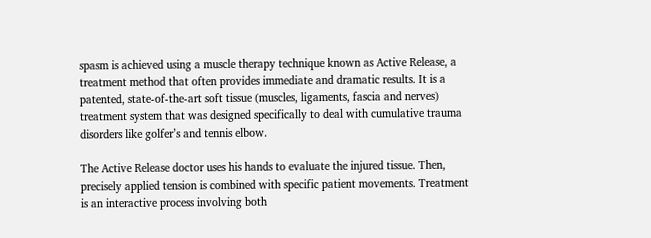spasm is achieved using a muscle therapy technique known as Active Release, a treatment method that often provides immediate and dramatic results. It is a patented, state-of-the-art soft tissue (muscles, ligaments, fascia and nerves) treatment system that was designed specifically to deal with cumulative trauma disorders like golfer’s and tennis elbow.

The Active Release doctor uses his hands to evaluate the injured tissue. Then, precisely applied tension is combined with specific patient movements. Treatment is an interactive process involving both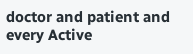doctor and patient and every Active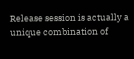Release session is actually a unique combination of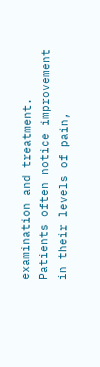examination and treatment. Patients often notice improvement in their levels of pain,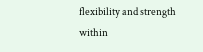flexibility and strength within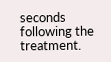seconds following the treatment.